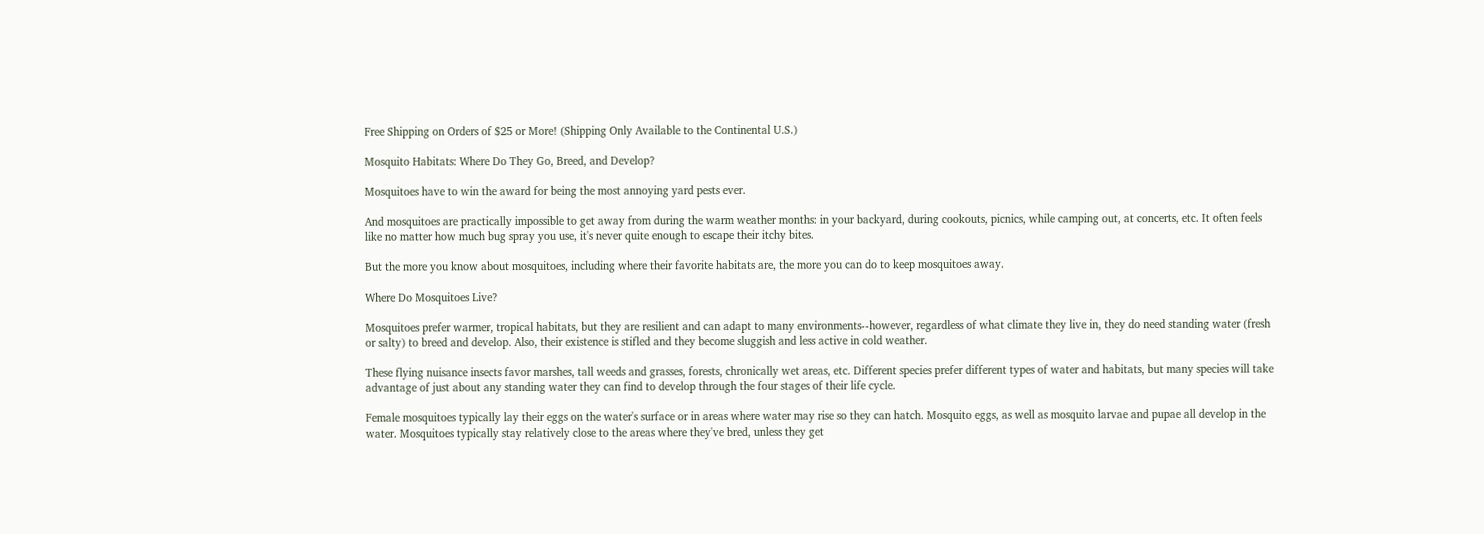Free Shipping on Orders of $25 or More! (Shipping Only Available to the Continental U.S.)

Mosquito Habitats: Where Do They Go, Breed, and Develop?

Mosquitoes have to win the award for being the most annoying yard pests ever.

And mosquitoes are practically impossible to get away from during the warm weather months: in your backyard, during cookouts, picnics, while camping out, at concerts, etc. It often feels like no matter how much bug spray you use, it's never quite enough to escape their itchy bites.

But the more you know about mosquitoes, including where their favorite habitats are, the more you can do to keep mosquitoes away.

Where Do Mosquitoes Live?

Mosquitoes prefer warmer, tropical habitats, but they are resilient and can adapt to many environments--however, regardless of what climate they live in, they do need standing water (fresh or salty) to breed and develop. Also, their existence is stifled and they become sluggish and less active in cold weather.

These flying nuisance insects favor marshes, tall weeds and grasses, forests, chronically wet areas, etc. Different species prefer different types of water and habitats, but many species will take advantage of just about any standing water they can find to develop through the four stages of their life cycle.

Female mosquitoes typically lay their eggs on the water's surface or in areas where water may rise so they can hatch. Mosquito eggs, as well as mosquito larvae and pupae all develop in the water. Mosquitoes typically stay relatively close to the areas where they've bred, unless they get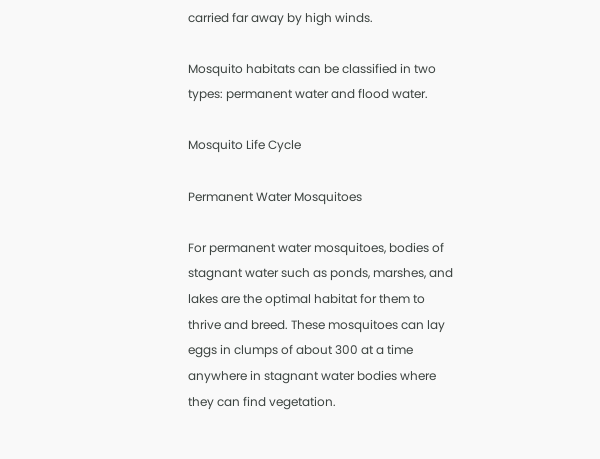carried far away by high winds.

Mosquito habitats can be classified in two types: permanent water and flood water.

Mosquito Life Cycle

Permanent Water Mosquitoes

For permanent water mosquitoes, bodies of stagnant water such as ponds, marshes, and lakes are the optimal habitat for them to thrive and breed. These mosquitoes can lay eggs in clumps of about 300 at a time anywhere in stagnant water bodies where they can find vegetation.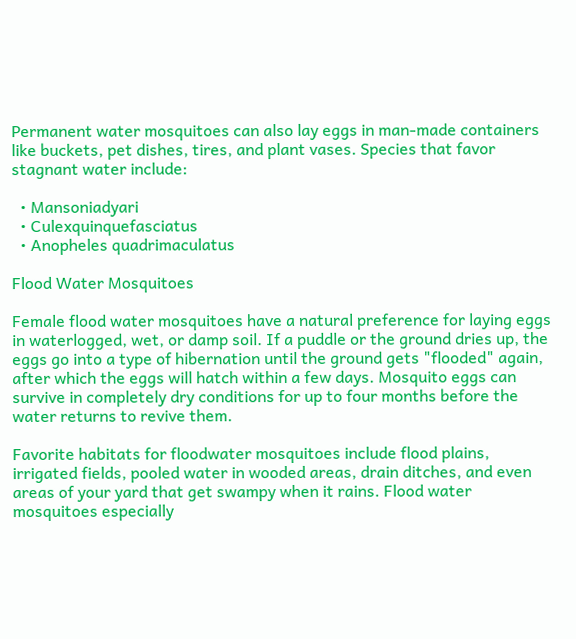Permanent water mosquitoes can also lay eggs in man-made containers like buckets, pet dishes, tires, and plant vases. Species that favor stagnant water include:

  • Mansoniadyari
  • Culexquinquefasciatus
  • Anopheles quadrimaculatus

Flood Water Mosquitoes

Female flood water mosquitoes have a natural preference for laying eggs in waterlogged, wet, or damp soil. If a puddle or the ground dries up, the eggs go into a type of hibernation until the ground gets "flooded" again, after which the eggs will hatch within a few days. Mosquito eggs can survive in completely dry conditions for up to four months before the water returns to revive them.

Favorite habitats for floodwater mosquitoes include flood plains, irrigated fields, pooled water in wooded areas, drain ditches, and even areas of your yard that get swampy when it rains. Flood water mosquitoes especially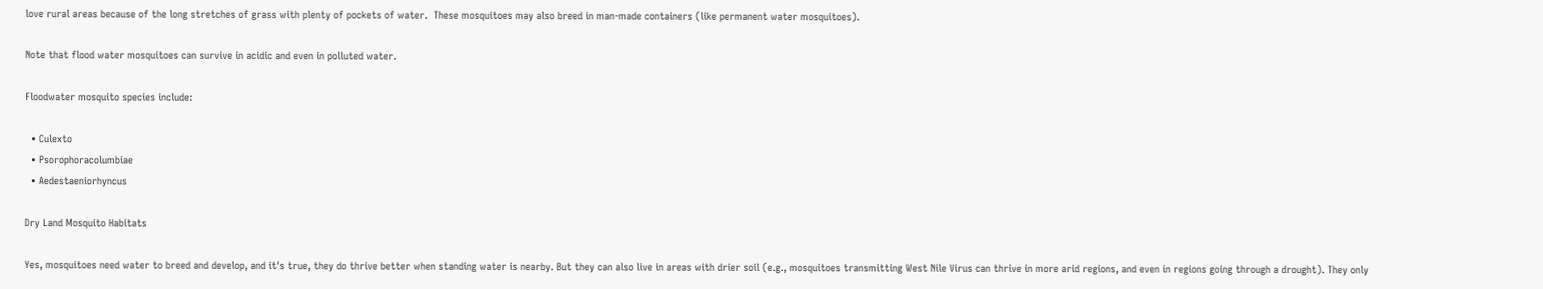love rural areas because of the long stretches of grass with plenty of pockets of water.  These mosquitoes may also breed in man-made containers (like permanent water mosquitoes).

Note that flood water mosquitoes can survive in acidic and even in polluted water.

Floodwater mosquito species include:

  • Culexto
  • Psorophoracolumbiae
  • Aedestaeniorhyncus

Dry Land Mosquito Habitats

Yes, mosquitoes need water to breed and develop, and it's true, they do thrive better when standing water is nearby. But they can also live in areas with drier soil (e.g., mosquitoes transmitting West Nile Virus can thrive in more arid regions, and even in regions going through a drought). They only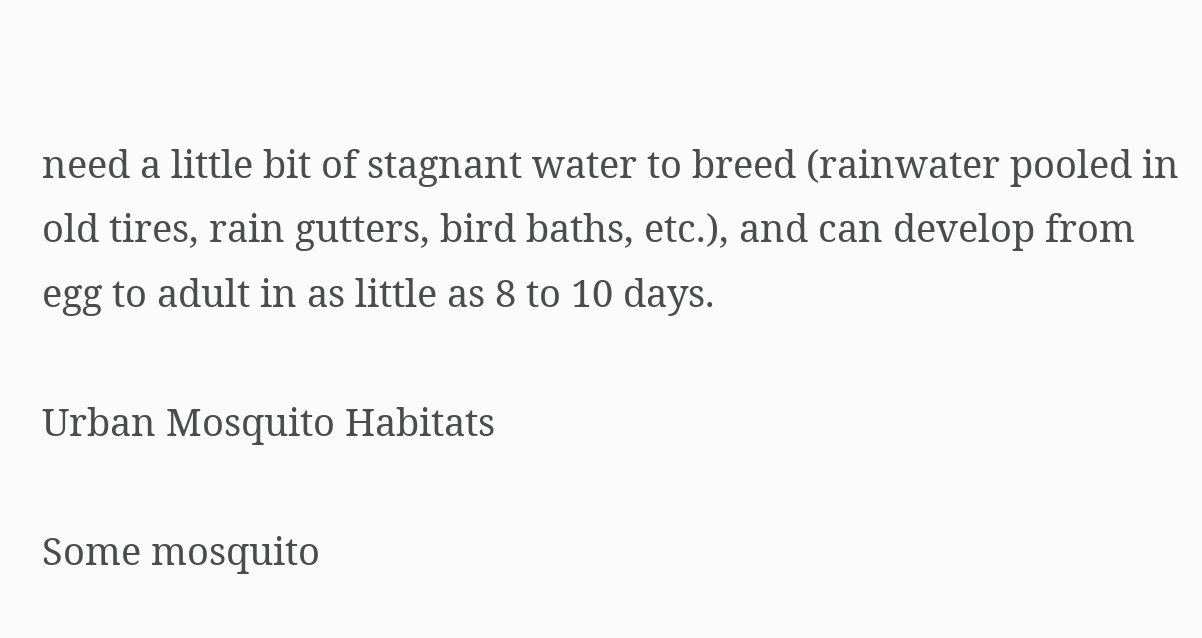need a little bit of stagnant water to breed (rainwater pooled in old tires, rain gutters, bird baths, etc.), and can develop from egg to adult in as little as 8 to 10 days.

Urban Mosquito Habitats

Some mosquito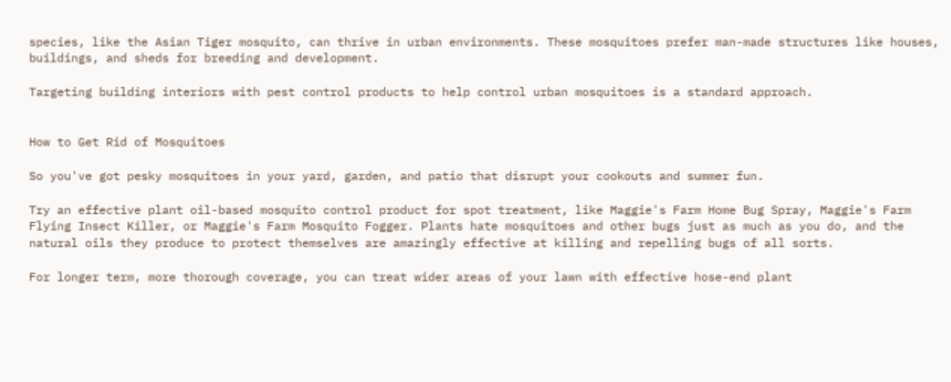species, like the Asian Tiger mosquito, can thrive in urban environments. These mosquitoes prefer man-made structures like houses, buildings, and sheds for breeding and development.

Targeting building interiors with pest control products to help control urban mosquitoes is a standard approach.


How to Get Rid of Mosquitoes

So you've got pesky mosquitoes in your yard, garden, and patio that disrupt your cookouts and summer fun.

Try an effective plant oil-based mosquito control product for spot treatment, like Maggie's Farm Home Bug Spray, Maggie's Farm Flying Insect Killer, or Maggie's Farm Mosquito Fogger. Plants hate mosquitoes and other bugs just as much as you do, and the natural oils they produce to protect themselves are amazingly effective at killing and repelling bugs of all sorts.

For longer term, more thorough coverage, you can treat wider areas of your lawn with effective hose-end plant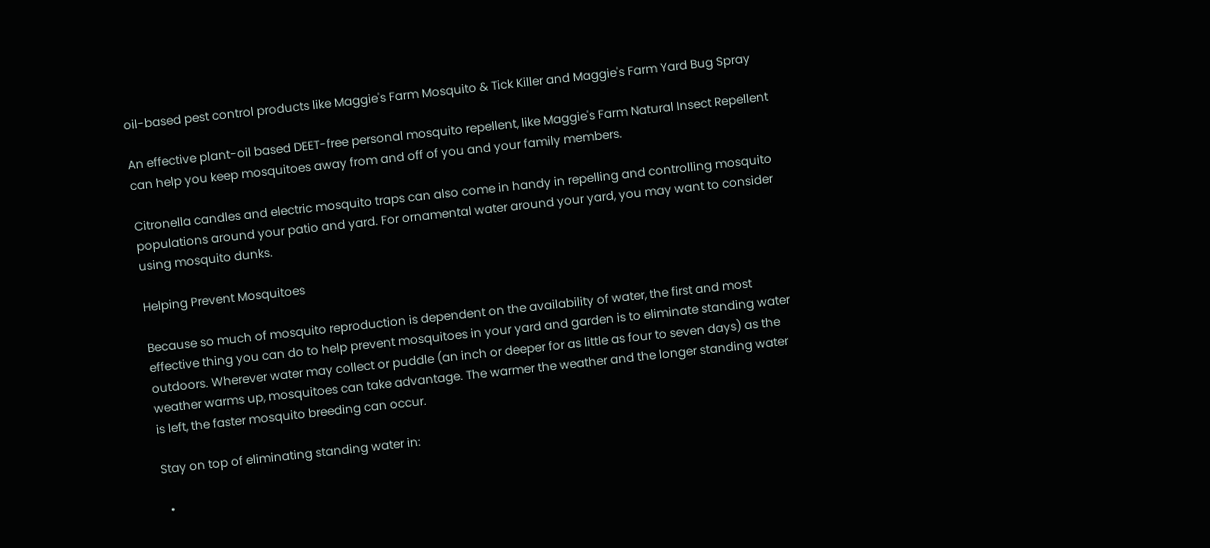oil-based pest control products like Maggie's Farm Mosquito & Tick Killer and Maggie's Farm Yard Bug Spray

An effective plant-oil based DEET-free personal mosquito repellent, like Maggie's Farm Natural Insect Repellent can help you keep mosquitoes away from and off of you and your family members.

Citronella candles and electric mosquito traps can also come in handy in repelling and controlling mosquito populations around your patio and yard. For ornamental water around your yard, you may want to consider using mosquito dunks.

Helping Prevent Mosquitoes

Because so much of mosquito reproduction is dependent on the availability of water, the first and most effective thing you can do to help prevent mosquitoes in your yard and garden is to eliminate standing water outdoors. Wherever water may collect or puddle (an inch or deeper for as little as four to seven days) as the weather warms up, mosquitoes can take advantage. The warmer the weather and the longer standing water is left, the faster mosquito breeding can occur.

Stay on top of eliminating standing water in:

  •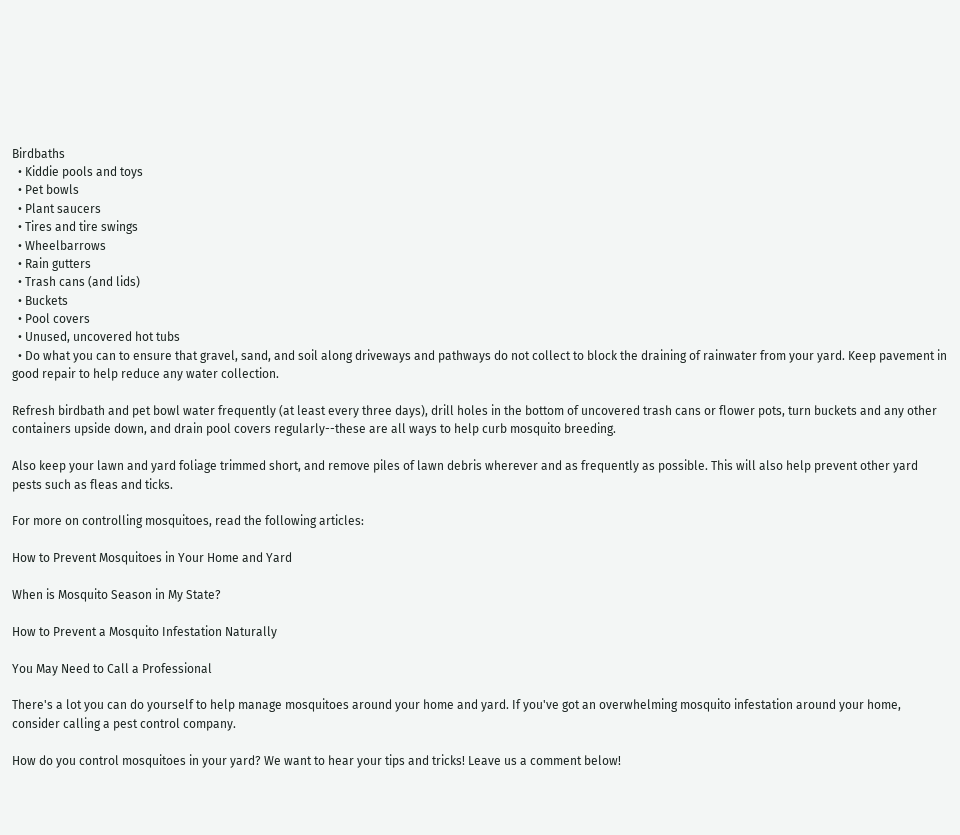Birdbaths
  • Kiddie pools and toys
  • Pet bowls
  • Plant saucers
  • Tires and tire swings
  • Wheelbarrows
  • Rain gutters
  • Trash cans (and lids)
  • Buckets
  • Pool covers
  • Unused, uncovered hot tubs
  • Do what you can to ensure that gravel, sand, and soil along driveways and pathways do not collect to block the draining of rainwater from your yard. Keep pavement in good repair to help reduce any water collection.

Refresh birdbath and pet bowl water frequently (at least every three days), drill holes in the bottom of uncovered trash cans or flower pots, turn buckets and any other containers upside down, and drain pool covers regularly--these are all ways to help curb mosquito breeding.

Also keep your lawn and yard foliage trimmed short, and remove piles of lawn debris wherever and as frequently as possible. This will also help prevent other yard pests such as fleas and ticks.

For more on controlling mosquitoes, read the following articles:

How to Prevent Mosquitoes in Your Home and Yard

When is Mosquito Season in My State?

How to Prevent a Mosquito Infestation Naturally

You May Need to Call a Professional

There's a lot you can do yourself to help manage mosquitoes around your home and yard. If you've got an overwhelming mosquito infestation around your home, consider calling a pest control company.

How do you control mosquitoes in your yard? We want to hear your tips and tricks! Leave us a comment below!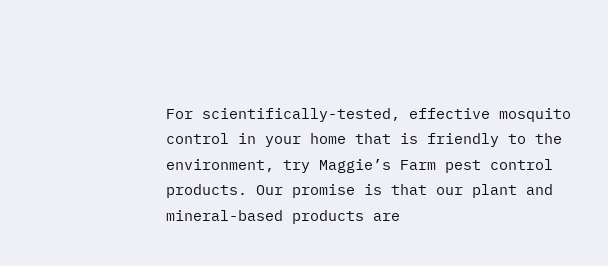For scientifically-tested, effective mosquito control in your home that is friendly to the environment, try Maggie’s Farm pest control products. Our promise is that our plant and mineral-based products are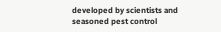developed by scientists and seasoned pest control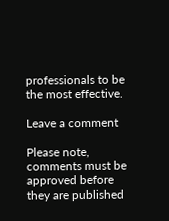professionals to be the most effective.

Leave a comment

Please note, comments must be approved before they are published